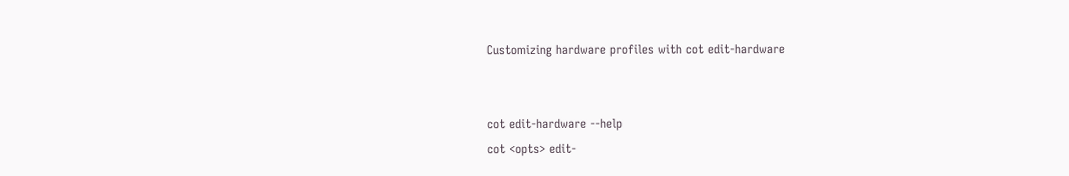Customizing hardware profiles with cot edit-hardware


cot edit-hardware --help
cot <opts> edit-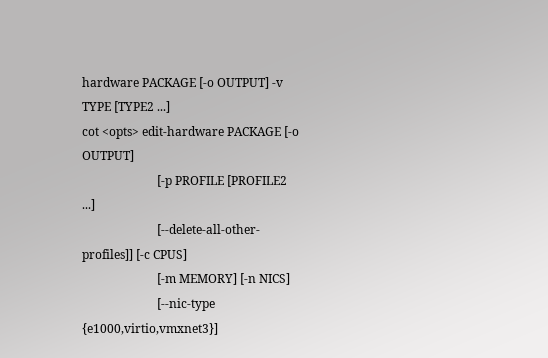hardware PACKAGE [-o OUTPUT] -v TYPE [TYPE2 ...]
cot <opts> edit-hardware PACKAGE [-o OUTPUT]
                         [-p PROFILE [PROFILE2 ...]
                         [--delete-all-other-profiles]] [-c CPUS]
                         [-m MEMORY] [-n NICS]
                         [--nic-type {e1000,virtio,vmxnet3}]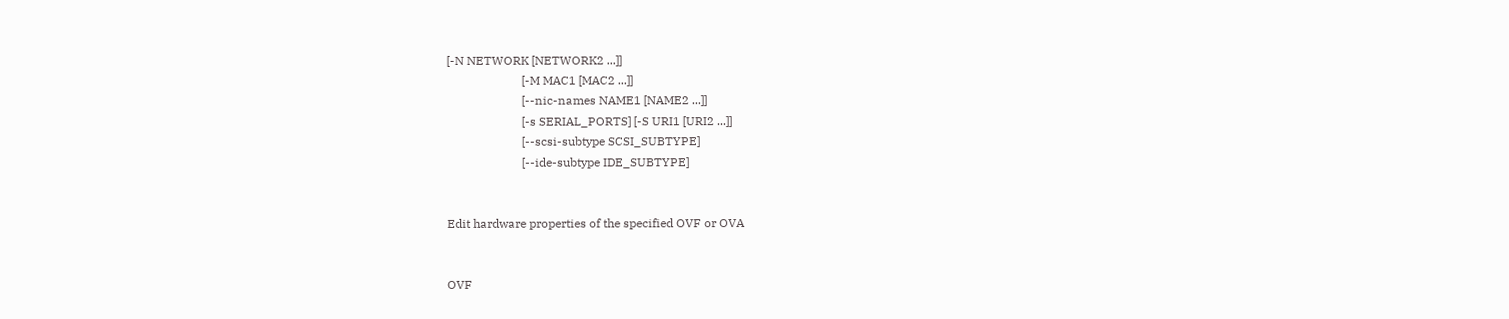[-N NETWORK [NETWORK2 ...]]
                         [-M MAC1 [MAC2 ...]]
                         [--nic-names NAME1 [NAME2 ...]]
                         [-s SERIAL_PORTS] [-S URI1 [URI2 ...]]
                         [--scsi-subtype SCSI_SUBTYPE]
                         [--ide-subtype IDE_SUBTYPE]


Edit hardware properties of the specified OVF or OVA


OVF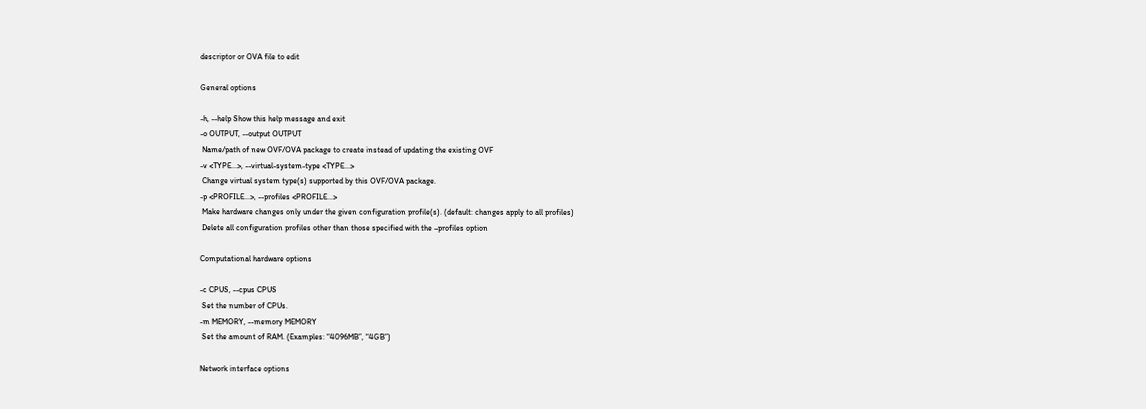descriptor or OVA file to edit

General options

-h, --help Show this help message and exit
-o OUTPUT, --output OUTPUT
 Name/path of new OVF/OVA package to create instead of updating the existing OVF
-v <TYPE...>, --virtual-system-type <TYPE...>
 Change virtual system type(s) supported by this OVF/OVA package.
-p <PROFILE...>, --profiles <PROFILE...>
 Make hardware changes only under the given configuration profile(s). (default: changes apply to all profiles)
 Delete all configuration profiles other than those specified with the –profiles option

Computational hardware options

-c CPUS, --cpus CPUS
 Set the number of CPUs.
-m MEMORY, --memory MEMORY
 Set the amount of RAM. (Examples: “4096MB”, “4GB”)

Network interface options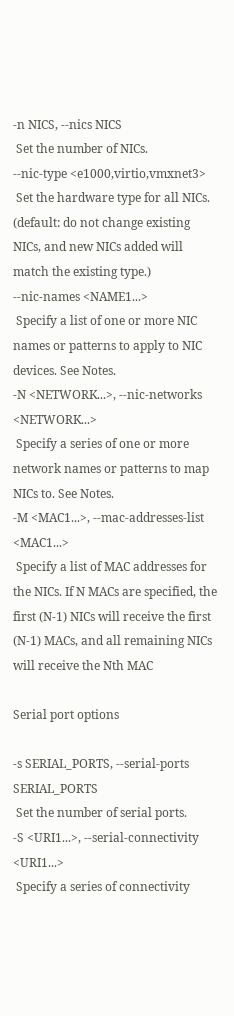-n NICS, --nics NICS
 Set the number of NICs.
--nic-type <e1000,virtio,vmxnet3>
 Set the hardware type for all NICs. (default: do not change existing NICs, and new NICs added will match the existing type.)
--nic-names <NAME1...>
 Specify a list of one or more NIC names or patterns to apply to NIC devices. See Notes.
-N <NETWORK...>, --nic-networks <NETWORK...>
 Specify a series of one or more network names or patterns to map NICs to. See Notes.
-M <MAC1...>, --mac-addresses-list <MAC1...>
 Specify a list of MAC addresses for the NICs. If N MACs are specified, the first (N-1) NICs will receive the first (N-1) MACs, and all remaining NICs will receive the Nth MAC

Serial port options

-s SERIAL_PORTS, --serial-ports SERIAL_PORTS
 Set the number of serial ports.
-S <URI1...>, --serial-connectivity <URI1...>
 Specify a series of connectivity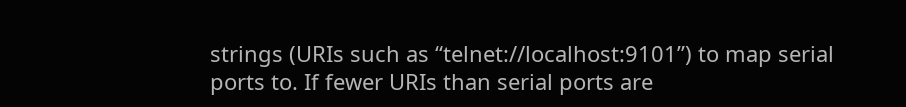strings (URIs such as “telnet://localhost:9101”) to map serial ports to. If fewer URIs than serial ports are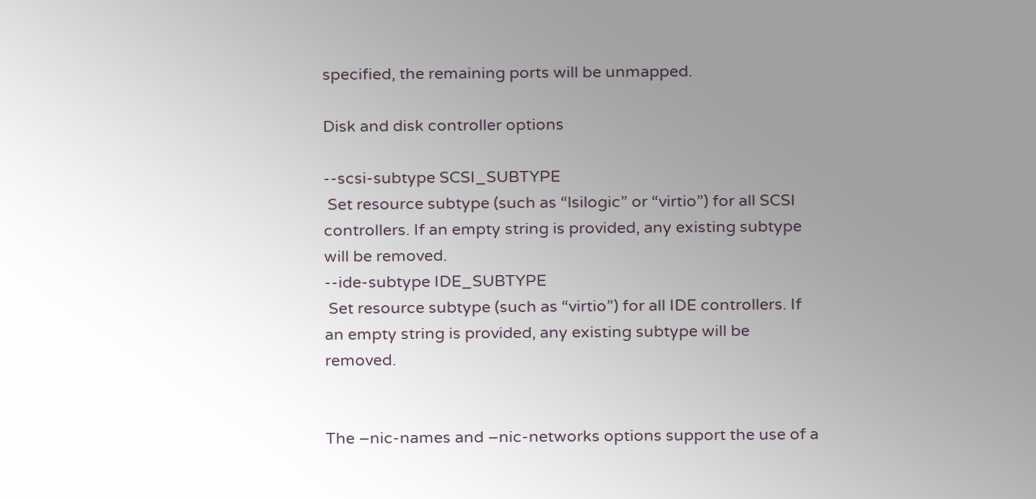specified, the remaining ports will be unmapped.

Disk and disk controller options

--scsi-subtype SCSI_SUBTYPE
 Set resource subtype (such as “lsilogic” or “virtio”) for all SCSI controllers. If an empty string is provided, any existing subtype will be removed.
--ide-subtype IDE_SUBTYPE
 Set resource subtype (such as “virtio”) for all IDE controllers. If an empty string is provided, any existing subtype will be removed.


The –nic-names and –nic-networks options support the use of a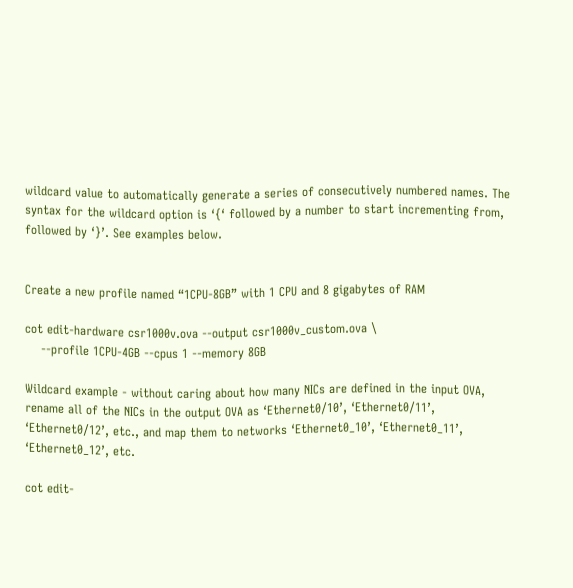wildcard value to automatically generate a series of consecutively numbered names. The syntax for the wildcard option is ‘{‘ followed by a number to start incrementing from, followed by ‘}’. See examples below.


Create a new profile named “1CPU-8GB” with 1 CPU and 8 gigabytes of RAM

cot edit-hardware csr1000v.ova --output csr1000v_custom.ova \
    --profile 1CPU-4GB --cpus 1 --memory 8GB

Wildcard example - without caring about how many NICs are defined in the input OVA, rename all of the NICs in the output OVA as ‘Ethernet0/10’, ‘Ethernet0/11’, ‘Ethernet0/12’, etc., and map them to networks ‘Ethernet0_10’, ‘Ethernet0_11’, ‘Ethernet0_12’, etc.

cot edit-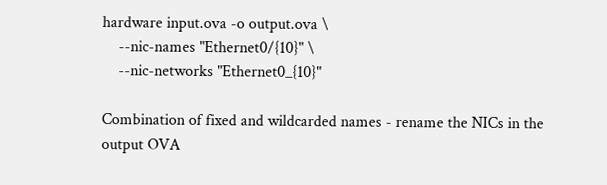hardware input.ova -o output.ova \
    --nic-names "Ethernet0/{10}" \
    --nic-networks "Ethernet0_{10}"

Combination of fixed and wildcarded names - rename the NICs in the output OVA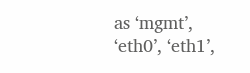as ‘mgmt’, ‘eth0’, ‘eth1’,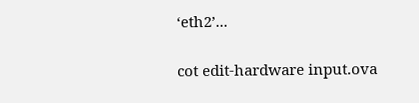‘eth2’...

cot edit-hardware input.ova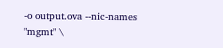-o output.ova --nic-names "mgmt" \